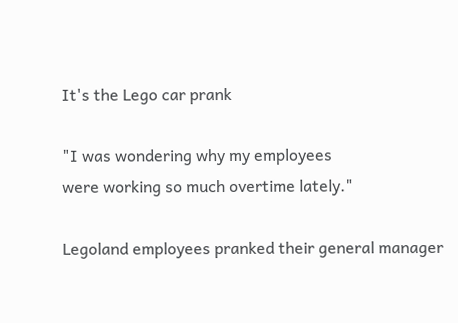It's the Lego car prank

"I was wondering why my employees
were working so much overtime lately."

Legoland employees pranked their general manager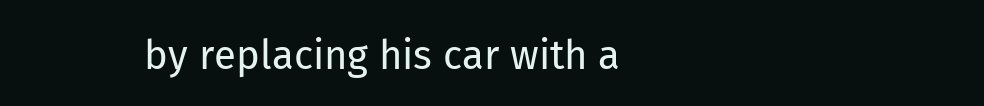by replacing his car with a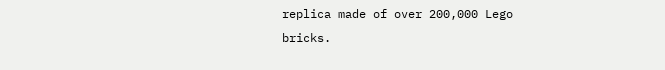replica made of over 200,000 Lego bricks.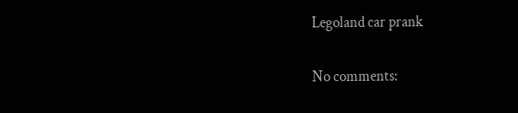Legoland car prank

No comments: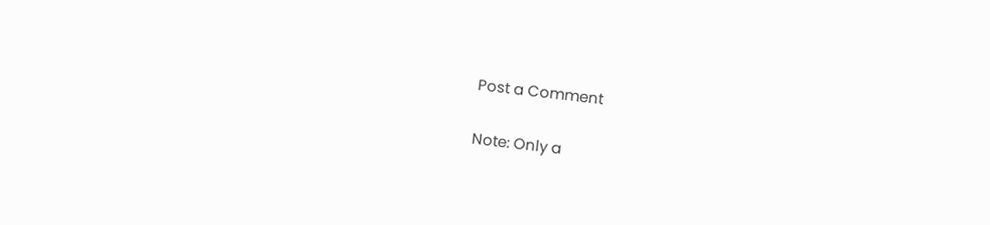Post a Comment

Note: Only a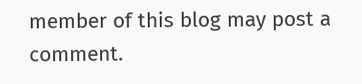member of this blog may post a comment.